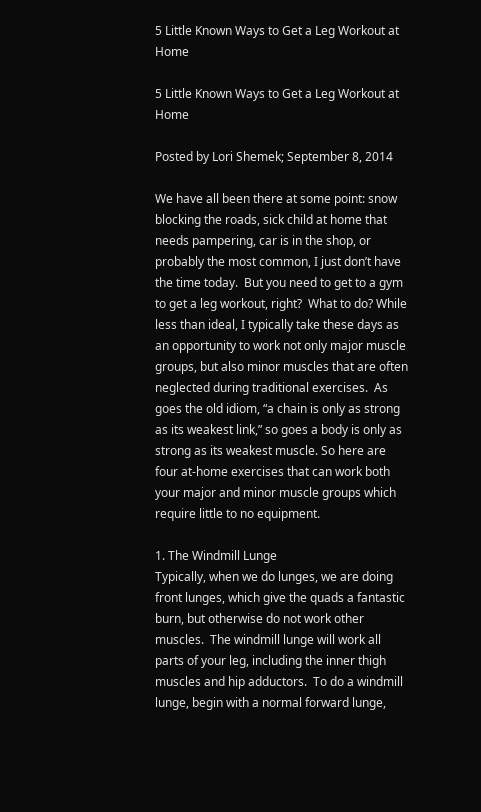5 Little Known Ways to Get a Leg Workout at Home

5 Little Known Ways to Get a Leg Workout at Home

Posted by Lori Shemek; September 8, 2014

We have all been there at some point: snow blocking the roads, sick child at home that needs pampering, car is in the shop, or probably the most common, I just don’t have the time today.  But you need to get to a gym to get a leg workout, right?  What to do? While less than ideal, I typically take these days as an opportunity to work not only major muscle groups, but also minor muscles that are often neglected during traditional exercises.  As goes the old idiom, “a chain is only as strong as its weakest link,” so goes a body is only as strong as its weakest muscle. So here are four at-home exercises that can work both your major and minor muscle groups which require little to no equipment.

1. The Windmill Lunge
Typically, when we do lunges, we are doing front lunges, which give the quads a fantastic burn, but otherwise do not work other muscles.  The windmill lunge will work all parts of your leg, including the inner thigh muscles and hip adductors.  To do a windmill lunge, begin with a normal forward lunge,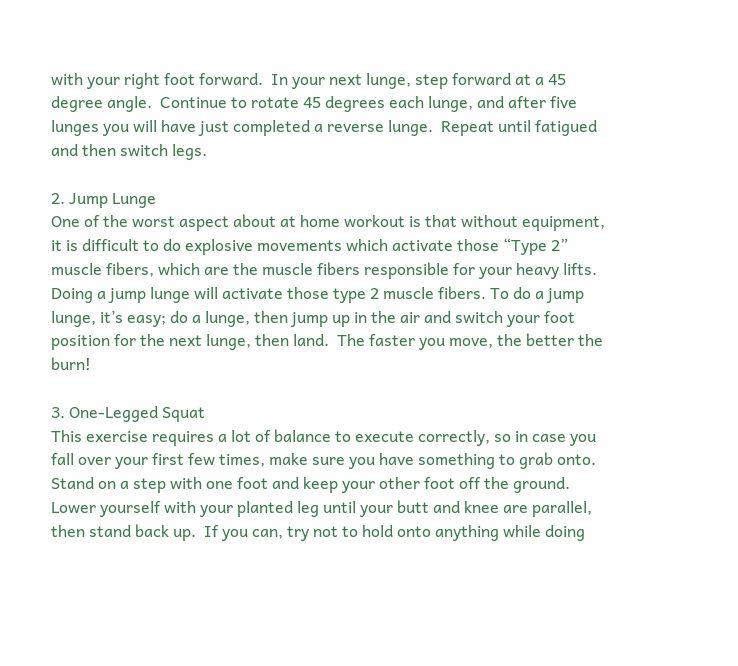with your right foot forward.  In your next lunge, step forward at a 45 degree angle.  Continue to rotate 45 degrees each lunge, and after five lunges you will have just completed a reverse lunge.  Repeat until fatigued and then switch legs.

2. Jump Lunge
One of the worst aspect about at home workout is that without equipment, it is difficult to do explosive movements which activate those “Type 2” muscle fibers, which are the muscle fibers responsible for your heavy lifts.  Doing a jump lunge will activate those type 2 muscle fibers. To do a jump lunge, it’s easy; do a lunge, then jump up in the air and switch your foot position for the next lunge, then land.  The faster you move, the better the burn!

3. One-Legged Squat
This exercise requires a lot of balance to execute correctly, so in case you fall over your first few times, make sure you have something to grab onto.  Stand on a step with one foot and keep your other foot off the ground.  Lower yourself with your planted leg until your butt and knee are parallel, then stand back up.  If you can, try not to hold onto anything while doing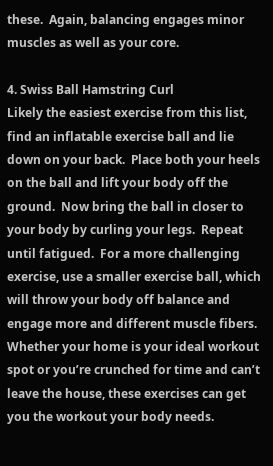these.  Again, balancing engages minor muscles as well as your core.

4. Swiss Ball Hamstring Curl
Likely the easiest exercise from this list, find an inflatable exercise ball and lie down on your back.  Place both your heels on the ball and lift your body off the ground.  Now bring the ball in closer to your body by curling your legs.  Repeat until fatigued.  For a more challenging exercise, use a smaller exercise ball, which will throw your body off balance and engage more and different muscle fibers. Whether your home is your ideal workout spot or you’re crunched for time and can’t leave the house, these exercises can get you the workout your body needs.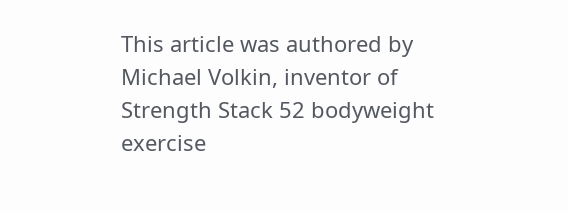This article was authored by Michael Volkin, inventor of Strength Stack 52 bodyweight exercise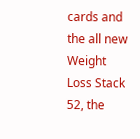cards and the all new Weight Loss Stack 52, the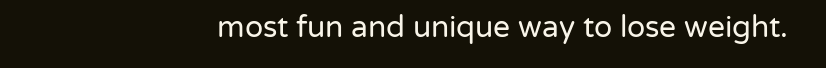most fun and unique way to lose weight.